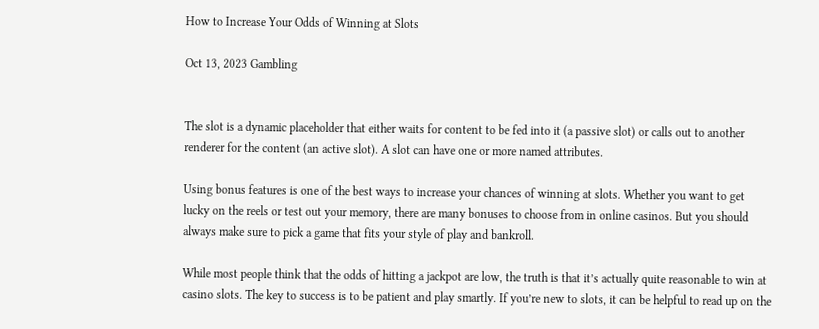How to Increase Your Odds of Winning at Slots

Oct 13, 2023 Gambling


The slot is a dynamic placeholder that either waits for content to be fed into it (a passive slot) or calls out to another renderer for the content (an active slot). A slot can have one or more named attributes.

Using bonus features is one of the best ways to increase your chances of winning at slots. Whether you want to get lucky on the reels or test out your memory, there are many bonuses to choose from in online casinos. But you should always make sure to pick a game that fits your style of play and bankroll.

While most people think that the odds of hitting a jackpot are low, the truth is that it’s actually quite reasonable to win at casino slots. The key to success is to be patient and play smartly. If you’re new to slots, it can be helpful to read up on the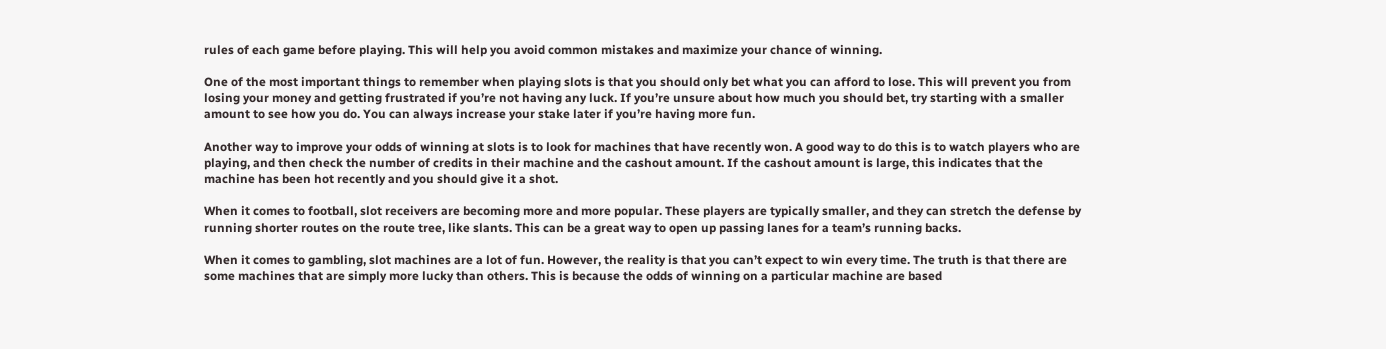rules of each game before playing. This will help you avoid common mistakes and maximize your chance of winning.

One of the most important things to remember when playing slots is that you should only bet what you can afford to lose. This will prevent you from losing your money and getting frustrated if you’re not having any luck. If you’re unsure about how much you should bet, try starting with a smaller amount to see how you do. You can always increase your stake later if you’re having more fun.

Another way to improve your odds of winning at slots is to look for machines that have recently won. A good way to do this is to watch players who are playing, and then check the number of credits in their machine and the cashout amount. If the cashout amount is large, this indicates that the machine has been hot recently and you should give it a shot.

When it comes to football, slot receivers are becoming more and more popular. These players are typically smaller, and they can stretch the defense by running shorter routes on the route tree, like slants. This can be a great way to open up passing lanes for a team’s running backs.

When it comes to gambling, slot machines are a lot of fun. However, the reality is that you can’t expect to win every time. The truth is that there are some machines that are simply more lucky than others. This is because the odds of winning on a particular machine are based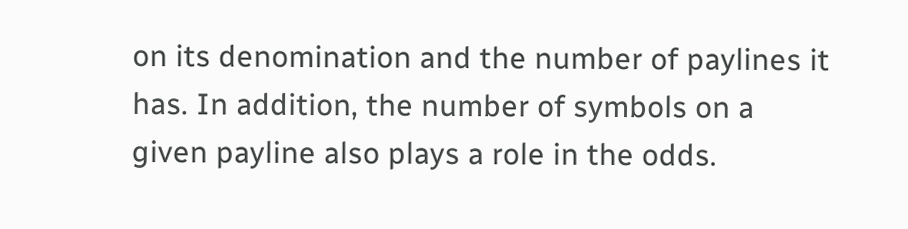on its denomination and the number of paylines it has. In addition, the number of symbols on a given payline also plays a role in the odds.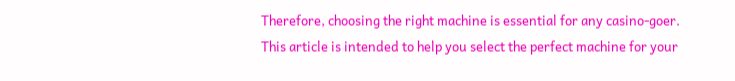Therefore, choosing the right machine is essential for any casino-goer. This article is intended to help you select the perfect machine for your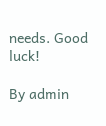needs. Good luck!

By admin